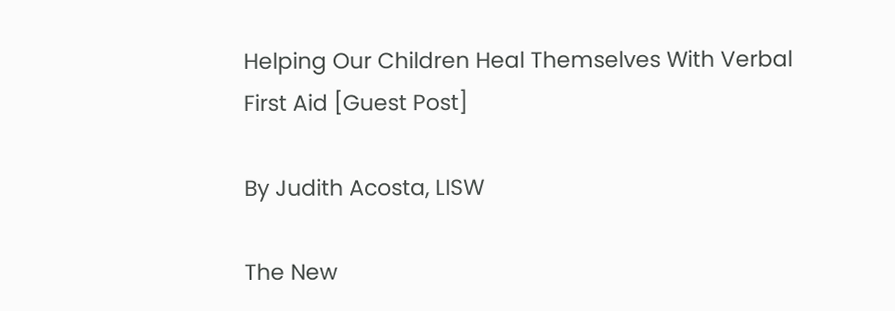Helping Our Children Heal Themselves With Verbal First Aid [Guest Post]

By Judith Acosta, LISW

The New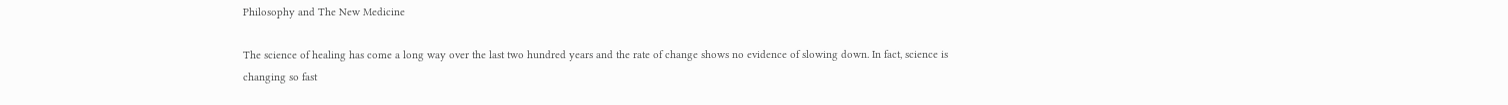Philosophy and The New Medicine

The science of healing has come a long way over the last two hundred years and the rate of change shows no evidence of slowing down. In fact, science is changing so fast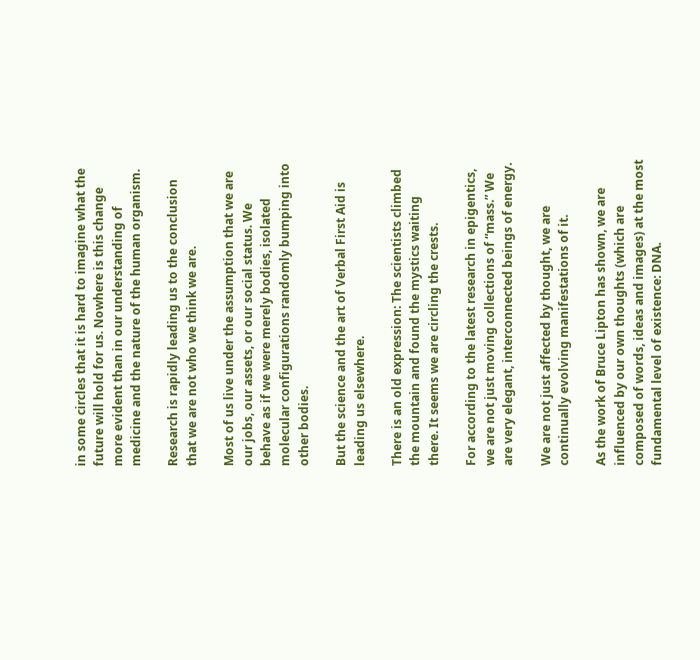in some circles that it is hard to imagine what the future will hold for us. Nowhere is this change more evident than in our understanding of medicine and the nature of the human organism.

Research is rapidly leading us to the conclusion that we are not who we think we are.

Most of us live under the assumption that we are our jobs, our assets, or our social status. We behave as if we were merely bodies, isolated molecular configurations randomly bumping into other bodies.

But the science and the art of Verbal First Aid is leading us elsewhere.

There is an old expression: The scientists climbed the mountain and found the mystics waiting there. It seems we are circling the crests.

For according to the latest research in epigentics, we are not just moving collections of “mass.” We are very elegant, interconnected beings of energy.

We are not just affected by thought, we are continually evolving manifestations of it.

As the work of Bruce Lipton has shown, we are influenced by our own thoughts (which are composed of words, ideas and images) at the most fundamental level of existence: DNA.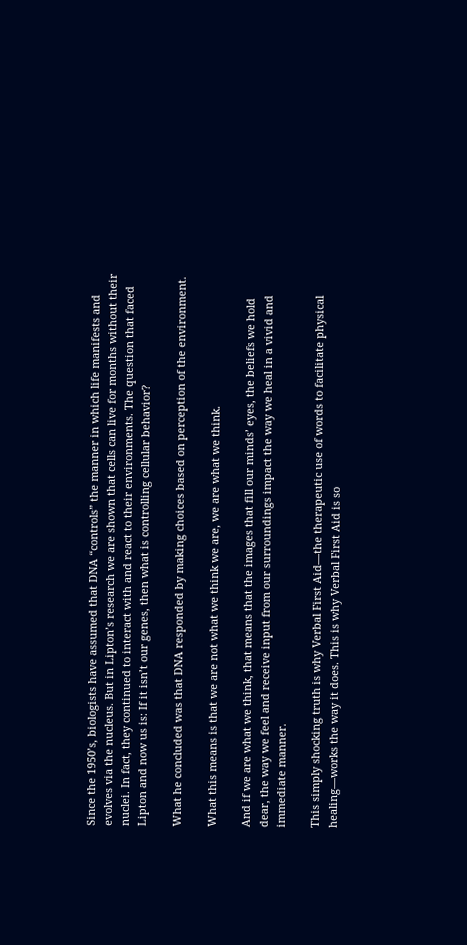Since the 1950’s, biologists have assumed that DNA “controls” the manner in which life manifests and evolves via the nucleus. But in Lipton’s research we are shown that cells can live for months without their nuclei. In fact, they continued to interact with and react to their environments. The question that faced Lipton and now us is: If it isn’t our genes, then what is controlling cellular behavior?

What he concluded was that DNA responded by making choices based on perception of the environment.

What this means is that we are not what we think we are, we are what we think.

And if we are what we think, that means that the images that fill our minds’ eyes, the beliefs we hold dear, the way we feel and receive input from our surroundings impact the way we heal in a vivid and immediate manner.

This simply shocking truth is why Verbal First Aid—the therapeutic use of words to facilitate physical healing—works the way it does. This is why Verbal First Aid is so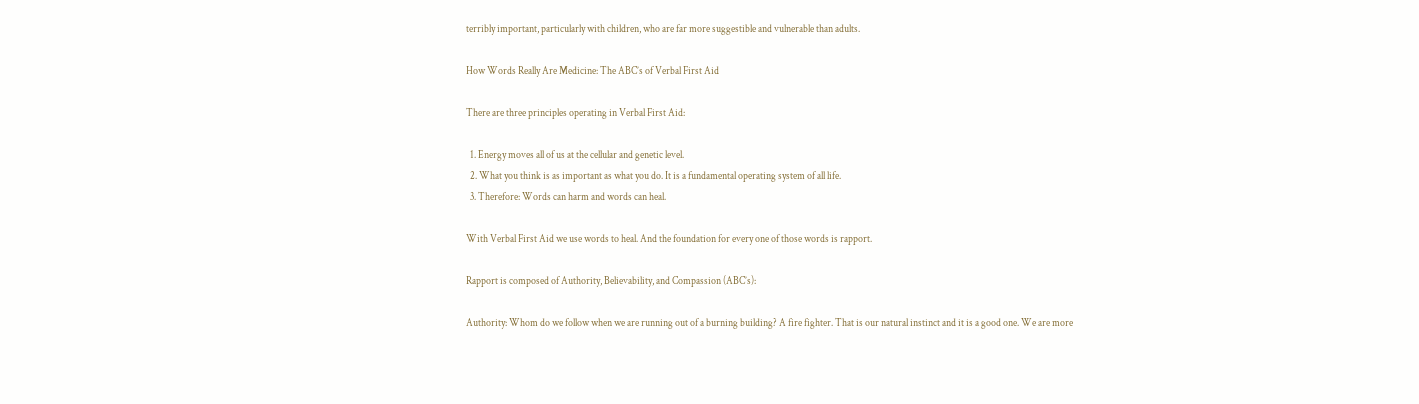terribly important, particularly with children, who are far more suggestible and vulnerable than adults.

How Words Really Are Medicine: The ABC’s of Verbal First Aid

There are three principles operating in Verbal First Aid:

  1. Energy moves all of us at the cellular and genetic level.
  2. What you think is as important as what you do. It is a fundamental operating system of all life.
  3. Therefore: Words can harm and words can heal.

With Verbal First Aid we use words to heal. And the foundation for every one of those words is rapport.

Rapport is composed of Authority, Believability, and Compassion (ABC’s):

Authority: Whom do we follow when we are running out of a burning building? A fire fighter. That is our natural instinct and it is a good one. We are more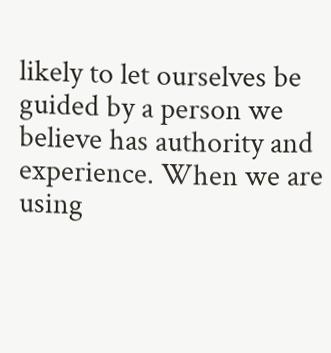likely to let ourselves be guided by a person we believe has authority and experience. When we are using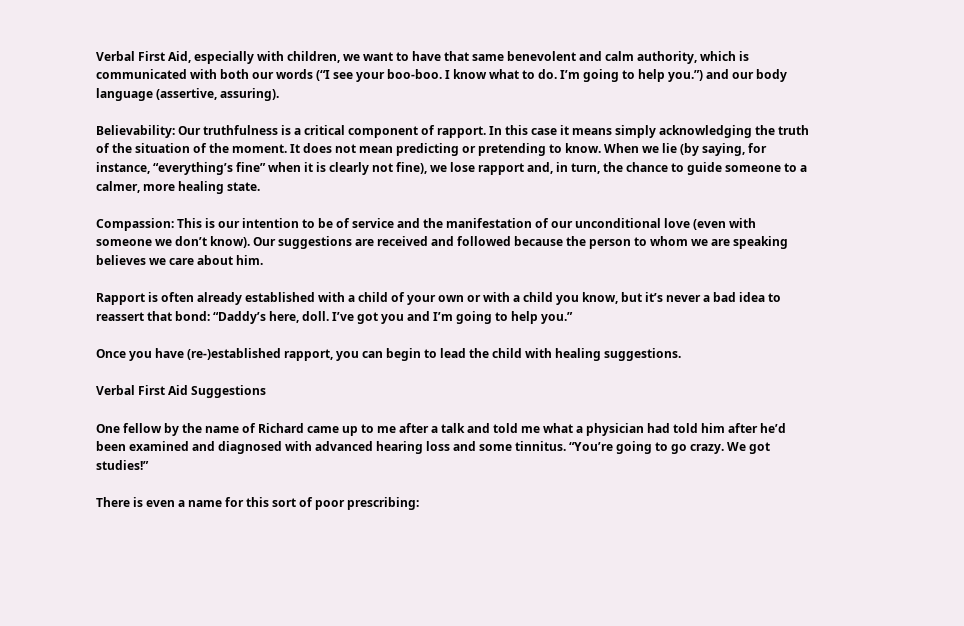Verbal First Aid, especially with children, we want to have that same benevolent and calm authority, which is communicated with both our words (“I see your boo-boo. I know what to do. I’m going to help you.”) and our body language (assertive, assuring).

Believability: Our truthfulness is a critical component of rapport. In this case it means simply acknowledging the truth of the situation of the moment. It does not mean predicting or pretending to know. When we lie (by saying, for instance, “everything’s fine” when it is clearly not fine), we lose rapport and, in turn, the chance to guide someone to a calmer, more healing state.

Compassion: This is our intention to be of service and the manifestation of our unconditional love (even with someone we don’t know). Our suggestions are received and followed because the person to whom we are speaking believes we care about him.

Rapport is often already established with a child of your own or with a child you know, but it’s never a bad idea to reassert that bond: “Daddy’s here, doll. I’ve got you and I’m going to help you.”

Once you have (re-)established rapport, you can begin to lead the child with healing suggestions.

Verbal First Aid Suggestions

One fellow by the name of Richard came up to me after a talk and told me what a physician had told him after he’d been examined and diagnosed with advanced hearing loss and some tinnitus. “You’re going to go crazy. We got studies!”

There is even a name for this sort of poor prescribing: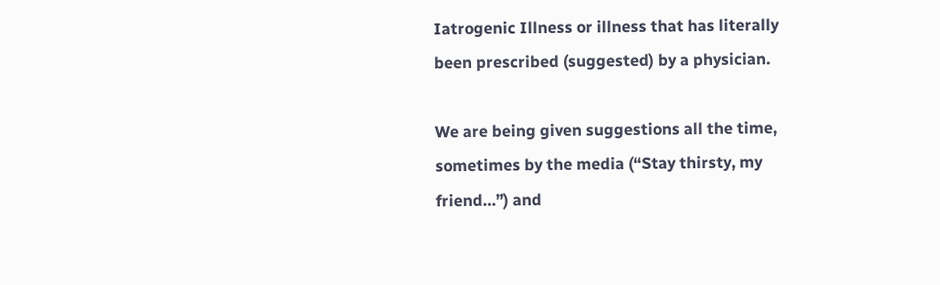Iatrogenic Illness or illness that has literally been prescribed (suggested) by a physician.

We are being given suggestions all the time, sometimes by the media (“Stay thirsty, my friend…”) and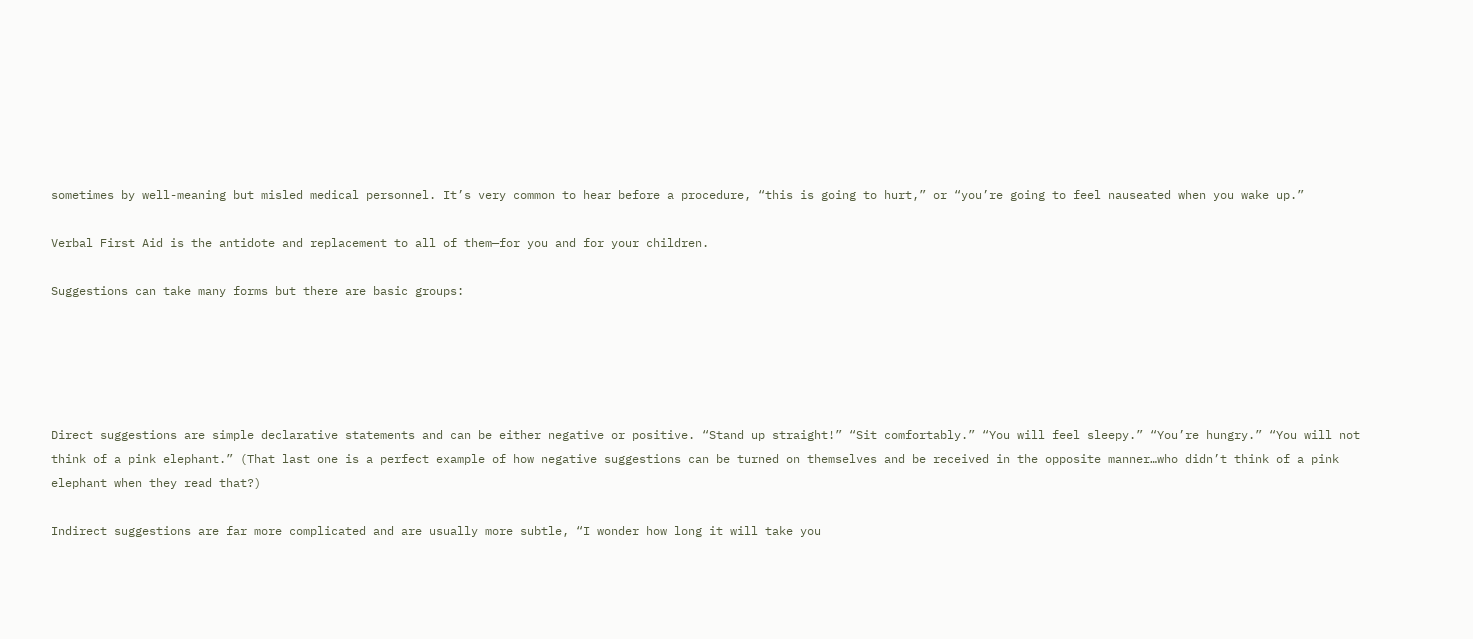sometimes by well-meaning but misled medical personnel. It’s very common to hear before a procedure, “this is going to hurt,” or “you’re going to feel nauseated when you wake up.”

Verbal First Aid is the antidote and replacement to all of them—for you and for your children.

Suggestions can take many forms but there are basic groups:





Direct suggestions are simple declarative statements and can be either negative or positive. “Stand up straight!” “Sit comfortably.” “You will feel sleepy.” “You’re hungry.” “You will not think of a pink elephant.” (That last one is a perfect example of how negative suggestions can be turned on themselves and be received in the opposite manner…who didn’t think of a pink elephant when they read that?)

Indirect suggestions are far more complicated and are usually more subtle, “I wonder how long it will take you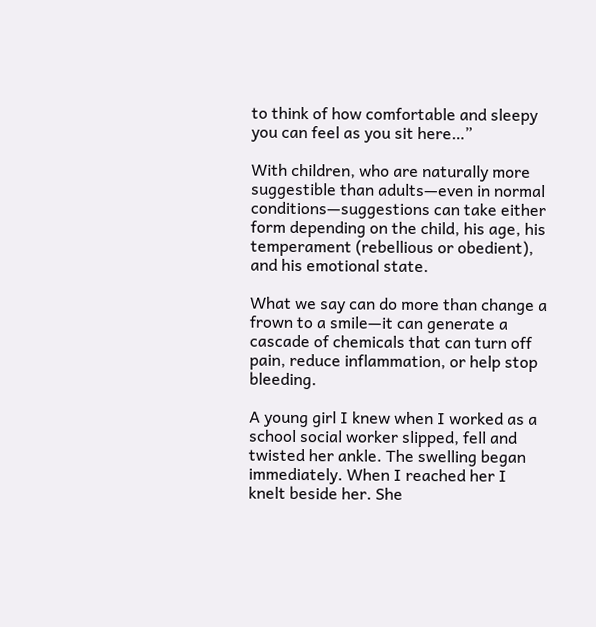to think of how comfortable and sleepy you can feel as you sit here…”

With children, who are naturally more suggestible than adults—even in normal conditions—suggestions can take either form depending on the child, his age, his temperament (rebellious or obedient), and his emotional state.

What we say can do more than change a frown to a smile—it can generate a cascade of chemicals that can turn off pain, reduce inflammation, or help stop bleeding.

A young girl I knew when I worked as a school social worker slipped, fell and twisted her ankle. The swelling began immediately. When I reached her I knelt beside her. She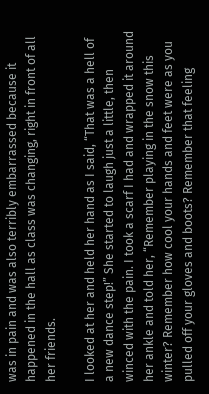was in pain and was also terribly embarrassed because it happened in the hall as class was changing, right in front of all her friends.

I looked at her and held her hand as I said, “That was a hell of a new dance step!” She started to laugh just a little, then winced with the pain. I took a scarf I had and wrapped it around her ankle and told her, “Remember playing in the snow this winter? Remember how cool your hands and feet were as you pulled off your gloves and boots? Remember that feeling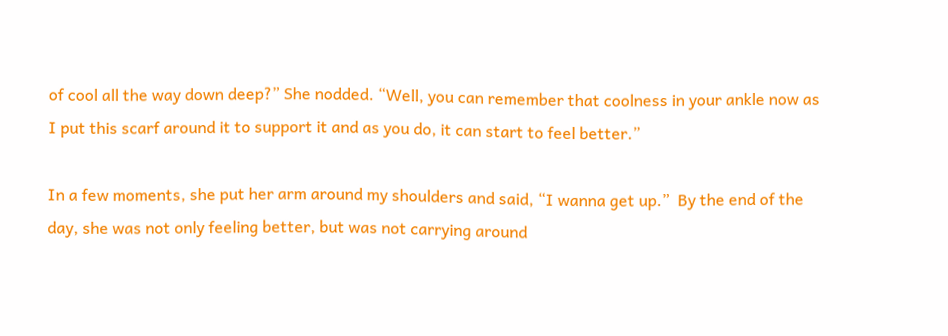of cool all the way down deep?” She nodded. “Well, you can remember that coolness in your ankle now as I put this scarf around it to support it and as you do, it can start to feel better.”

In a few moments, she put her arm around my shoulders and said, “I wanna get up.”  By the end of the day, she was not only feeling better, but was not carrying around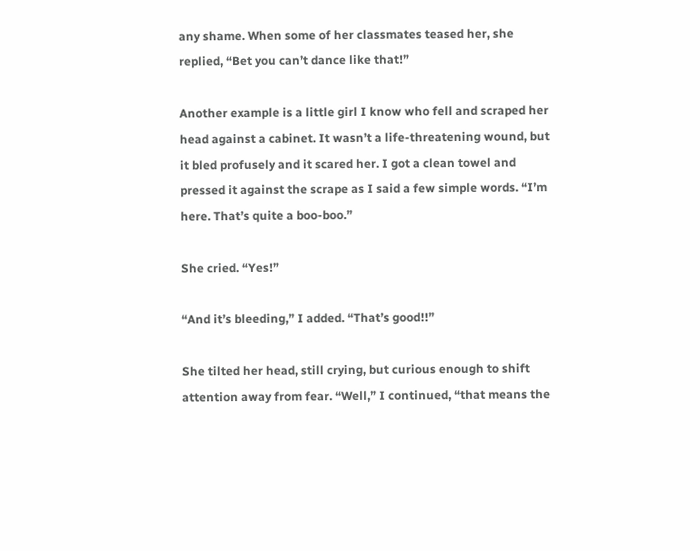any shame. When some of her classmates teased her, she replied, “Bet you can’t dance like that!”

Another example is a little girl I know who fell and scraped her head against a cabinet. It wasn’t a life-threatening wound, but it bled profusely and it scared her. I got a clean towel and pressed it against the scrape as I said a few simple words. “I’m here. That’s quite a boo-boo.”

She cried. “Yes!”

“And it’s bleeding,” I added. “That’s good!!”

She tilted her head, still crying, but curious enough to shift attention away from fear. “Well,” I continued, “that means the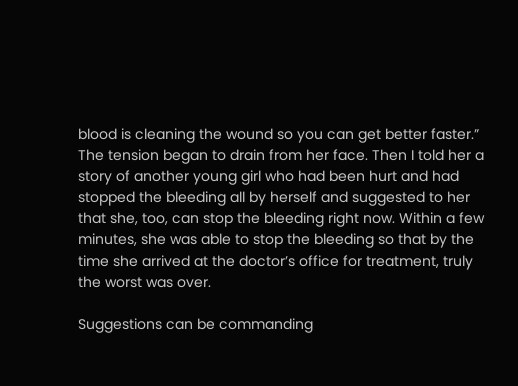blood is cleaning the wound so you can get better faster.” The tension began to drain from her face. Then I told her a story of another young girl who had been hurt and had stopped the bleeding all by herself and suggested to her that she, too, can stop the bleeding right now. Within a few minutes, she was able to stop the bleeding so that by the time she arrived at the doctor’s office for treatment, truly the worst was over.

Suggestions can be commanding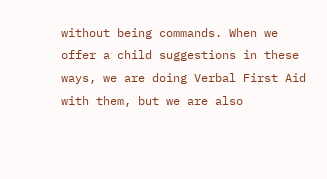without being commands. When we offer a child suggestions in these ways, we are doing Verbal First Aid with them, but we are also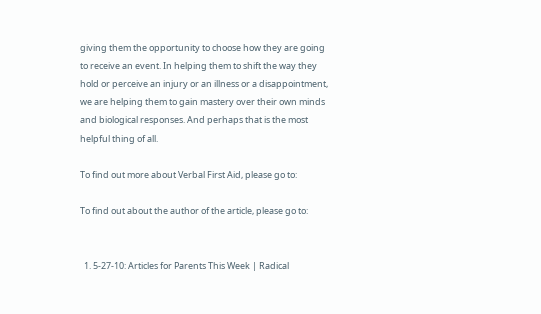giving them the opportunity to choose how they are going to receive an event. In helping them to shift the way they hold or perceive an injury or an illness or a disappointment, we are helping them to gain mastery over their own minds and biological responses. And perhaps that is the most helpful thing of all.

To find out more about Verbal First Aid, please go to:

To find out about the author of the article, please go to:


  1. 5-27-10: Articles for Parents This Week | Radical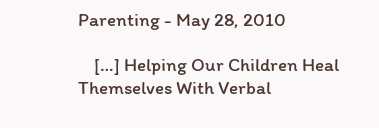Parenting - May 28, 2010

    […] Helping Our Children Heal Themselves With Verbal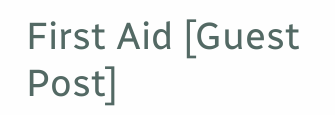First Aid [Guest Post]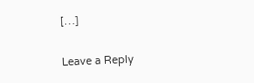[…]

Leave a Reply